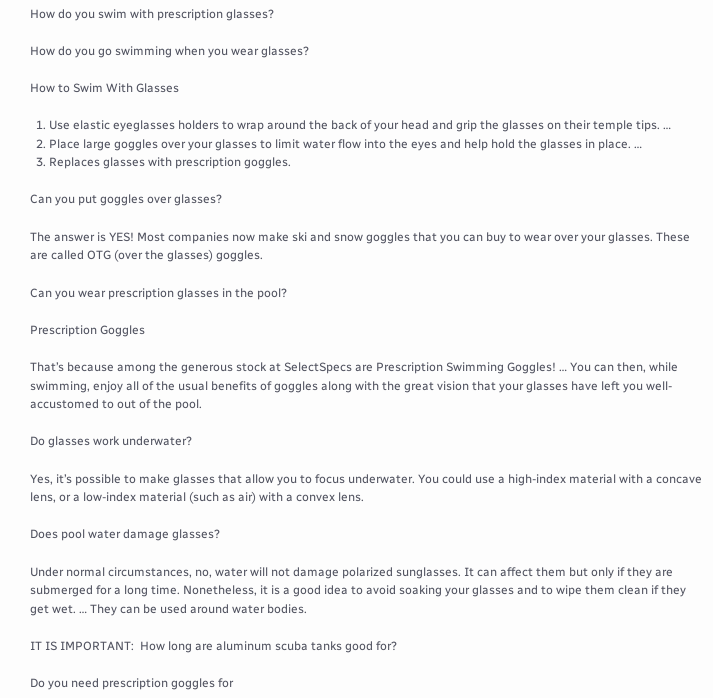How do you swim with prescription glasses?

How do you go swimming when you wear glasses?

How to Swim With Glasses

  1. Use elastic eyeglasses holders to wrap around the back of your head and grip the glasses on their temple tips. …
  2. Place large goggles over your glasses to limit water flow into the eyes and help hold the glasses in place. …
  3. Replaces glasses with prescription goggles.

Can you put goggles over glasses?

The answer is YES! Most companies now make ski and snow goggles that you can buy to wear over your glasses. These are called OTG (over the glasses) goggles.

Can you wear prescription glasses in the pool?

Prescription Goggles

That’s because among the generous stock at SelectSpecs are Prescription Swimming Goggles! … You can then, while swimming, enjoy all of the usual benefits of goggles along with the great vision that your glasses have left you well-accustomed to out of the pool.

Do glasses work underwater?

Yes, it’s possible to make glasses that allow you to focus underwater. You could use a high-index material with a concave lens, or a low-index material (such as air) with a convex lens.

Does pool water damage glasses?

Under normal circumstances, no, water will not damage polarized sunglasses. It can affect them but only if they are submerged for a long time. Nonetheless, it is a good idea to avoid soaking your glasses and to wipe them clean if they get wet. … They can be used around water bodies.

IT IS IMPORTANT:  How long are aluminum scuba tanks good for?

Do you need prescription goggles for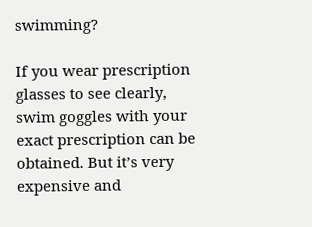swimming?

If you wear prescription glasses to see clearly, swim goggles with your exact prescription can be obtained. But it’s very expensive and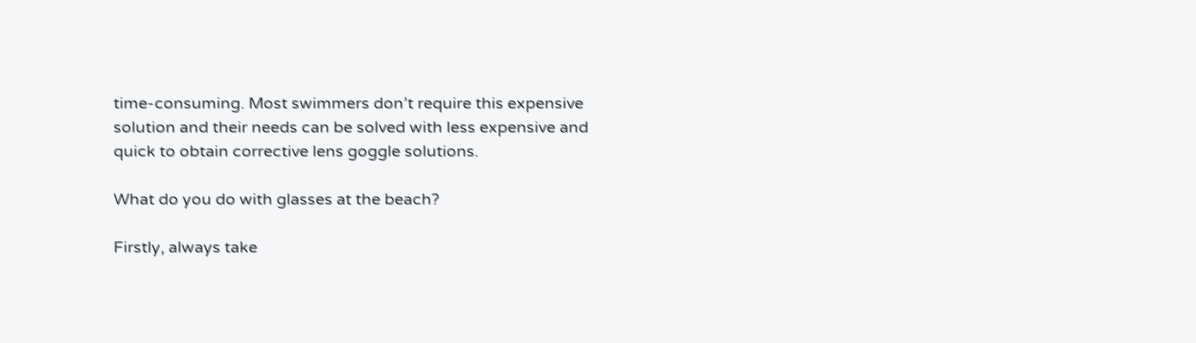time-consuming. Most swimmers don’t require this expensive solution and their needs can be solved with less expensive and quick to obtain corrective lens goggle solutions.

What do you do with glasses at the beach?

Firstly, always take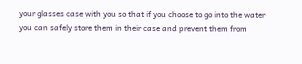your glasses case with you so that if you choose to go into the water you can safely store them in their case and prevent them from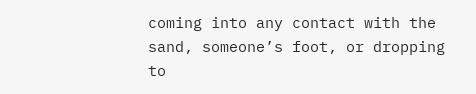coming into any contact with the sand, someone’s foot, or dropping to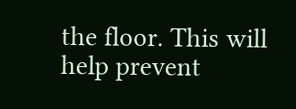the floor. This will help prevent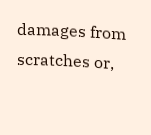damages from scratches or,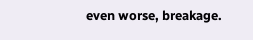even worse, breakage.